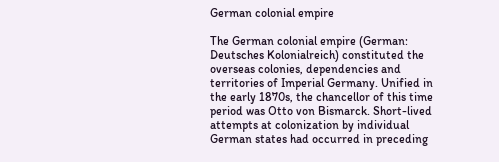German colonial empire

The German colonial empire (German: Deutsches Kolonialreich) constituted the overseas colonies, dependencies and territories of Imperial Germany. Unified in the early 1870s, the chancellor of this time period was Otto von Bismarck. Short-lived attempts at colonization by individual German states had occurred in preceding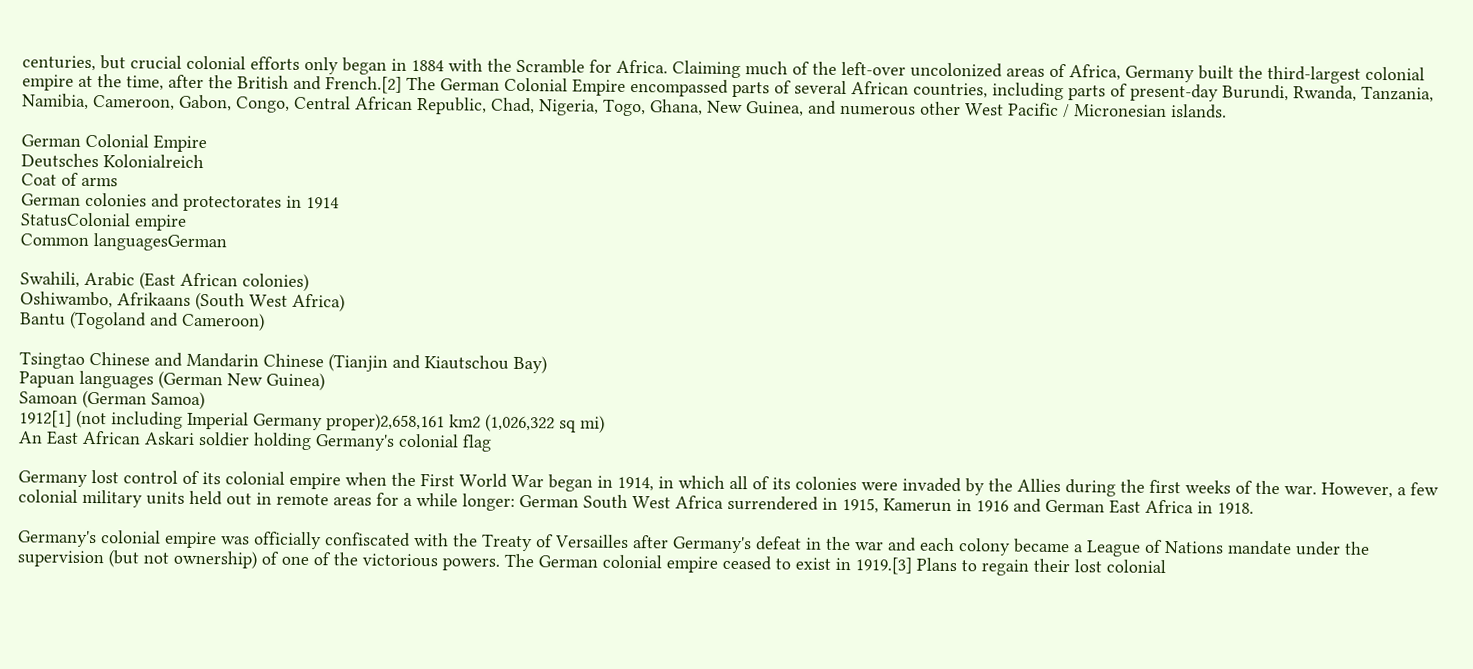centuries, but crucial colonial efforts only began in 1884 with the Scramble for Africa. Claiming much of the left-over uncolonized areas of Africa, Germany built the third-largest colonial empire at the time, after the British and French.[2] The German Colonial Empire encompassed parts of several African countries, including parts of present-day Burundi, Rwanda, Tanzania, Namibia, Cameroon, Gabon, Congo, Central African Republic, Chad, Nigeria, Togo, Ghana, New Guinea, and numerous other West Pacific / Micronesian islands.

German Colonial Empire
Deutsches Kolonialreich
Coat of arms
German colonies and protectorates in 1914
StatusColonial empire
Common languagesGerman

Swahili, Arabic (East African colonies)
Oshiwambo, Afrikaans (South West Africa)
Bantu (Togoland and Cameroon)

Tsingtao Chinese and Mandarin Chinese (Tianjin and Kiautschou Bay)
Papuan languages (German New Guinea)
Samoan (German Samoa)
1912[1] (not including Imperial Germany proper)2,658,161 km2 (1,026,322 sq mi)
An East African Askari soldier holding Germany's colonial flag

Germany lost control of its colonial empire when the First World War began in 1914, in which all of its colonies were invaded by the Allies during the first weeks of the war. However, a few colonial military units held out in remote areas for a while longer: German South West Africa surrendered in 1915, Kamerun in 1916 and German East Africa in 1918.

Germany's colonial empire was officially confiscated with the Treaty of Versailles after Germany's defeat in the war and each colony became a League of Nations mandate under the supervision (but not ownership) of one of the victorious powers. The German colonial empire ceased to exist in 1919.[3] Plans to regain their lost colonial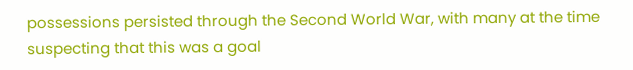possessions persisted through the Second World War, with many at the time suspecting that this was a goal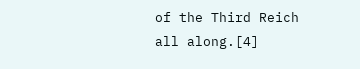of the Third Reich all along.[4]